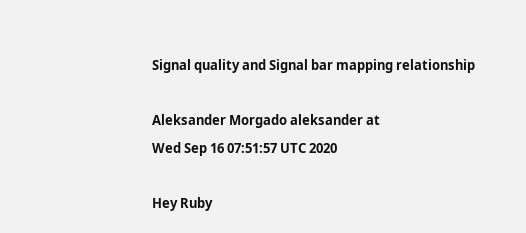Signal quality and Signal bar mapping relationship

Aleksander Morgado aleksander at
Wed Sep 16 07:51:57 UTC 2020

Hey Ruby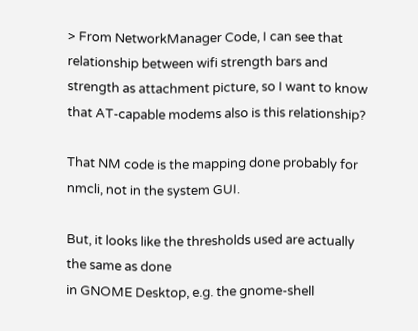> From NetworkManager Code, I can see that relationship between wifi strength bars and strength as attachment picture, so I want to know that AT-capable modems also is this relationship?

That NM code is the mapping done probably for nmcli, not in the system GUI.

But, it looks like the thresholds used are actually the same as done
in GNOME Desktop, e.g. the gnome-shell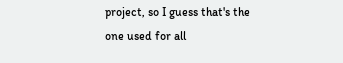project, so I guess that's the
one used for all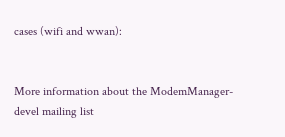cases (wifi and wwan):


More information about the ModemManager-devel mailing list